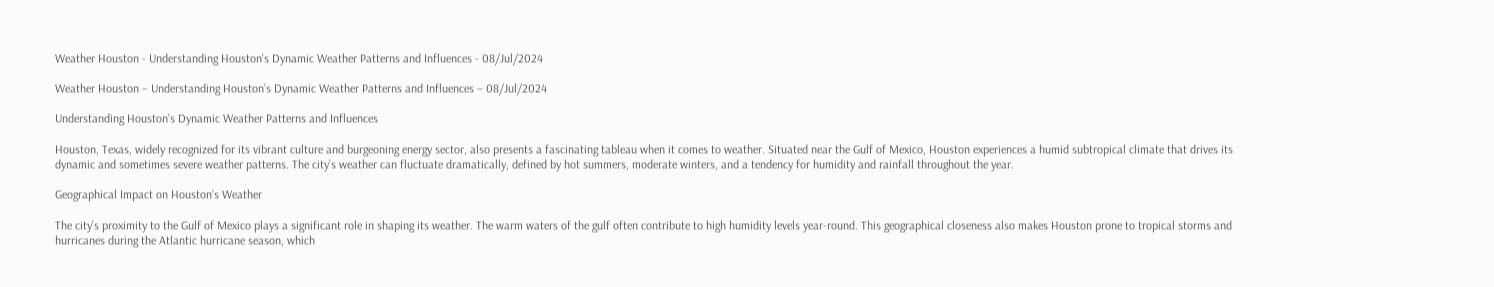Weather Houston - Understanding Houston's Dynamic Weather Patterns and Influences - 08/Jul/2024

Weather Houston – Understanding Houston’s Dynamic Weather Patterns and Influences – 08/Jul/2024

Understanding Houston’s Dynamic Weather Patterns and Influences

Houston, Texas, widely recognized for its vibrant culture and burgeoning energy sector, also presents a fascinating tableau when it comes to weather. Situated near the Gulf of Mexico, Houston experiences a humid subtropical climate that drives its dynamic and sometimes severe weather patterns. The city’s weather can fluctuate dramatically, defined by hot summers, moderate winters, and a tendency for humidity and rainfall throughout the year.

Geographical Impact on Houston’s Weather

The city’s proximity to the Gulf of Mexico plays a significant role in shaping its weather. The warm waters of the gulf often contribute to high humidity levels year-round. This geographical closeness also makes Houston prone to tropical storms and hurricanes during the Atlantic hurricane season, which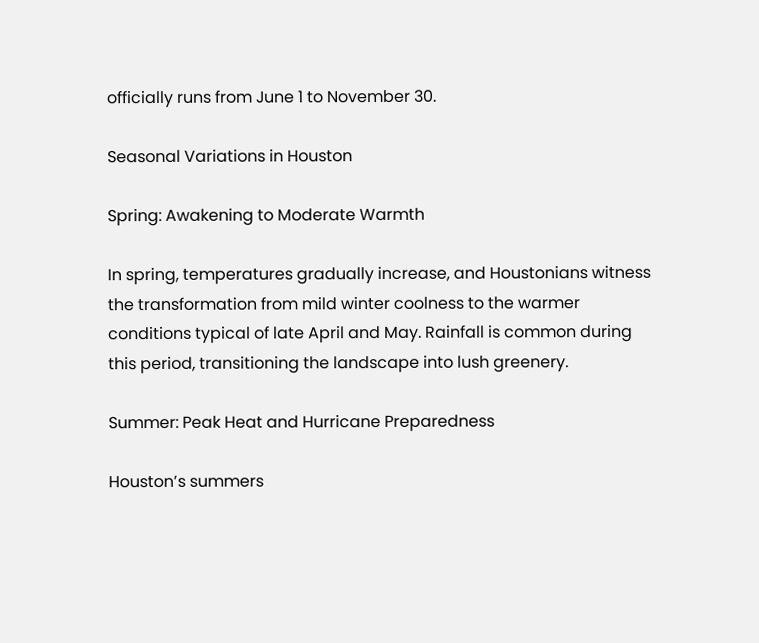officially runs from June 1 to November 30.

Seasonal Variations in Houston

Spring: Awakening to Moderate Warmth

In spring, temperatures gradually increase, and Houstonians witness the transformation from mild winter coolness to the warmer conditions typical of late April and May. Rainfall is common during this period, transitioning the landscape into lush greenery.

Summer: Peak Heat and Hurricane Preparedness

Houston’s summers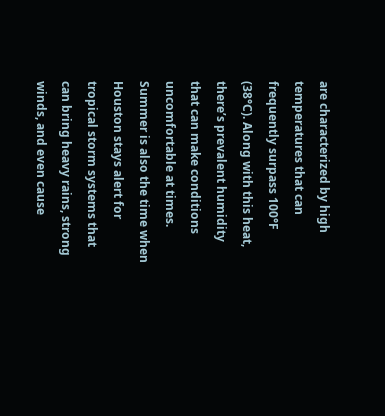are characterized by high temperatures that can frequently surpass 100°F (38°C). Along with this heat, there’s prevalent humidity that can make conditions uncomfortable at times. Summer is also the time when Houston stays alert for tropical storm systems that can bring heavy rains, strong winds, and even cause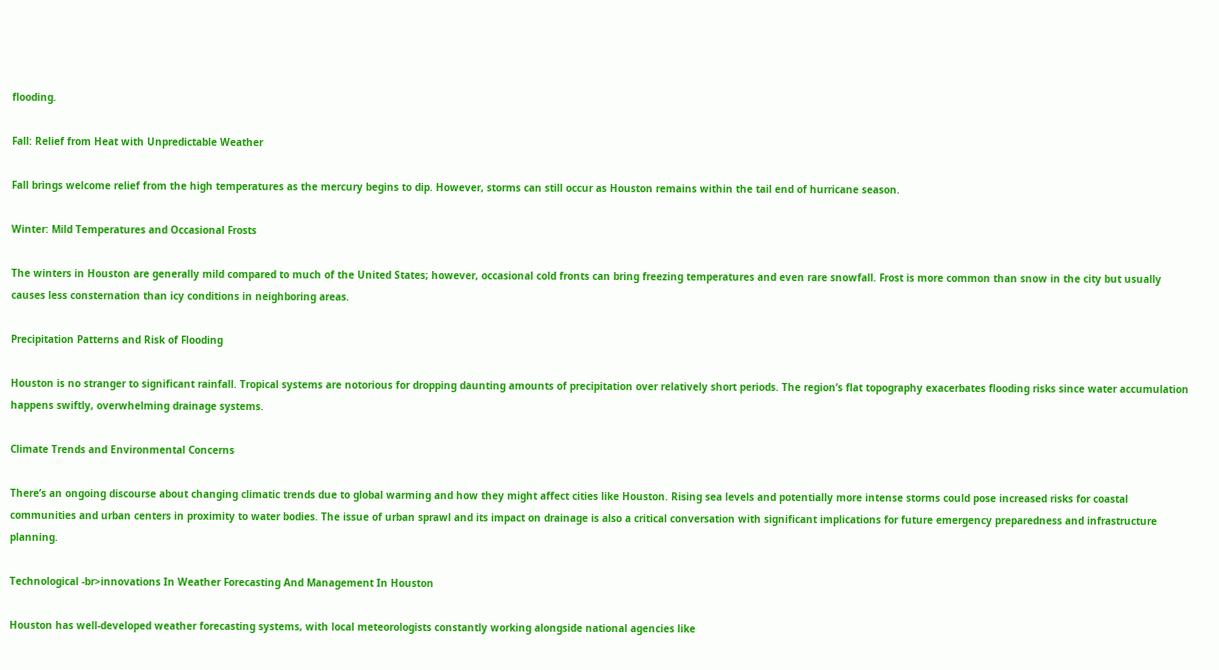flooding.

Fall: Relief from Heat with Unpredictable Weather

Fall brings welcome relief from the high temperatures as the mercury begins to dip. However, storms can still occur as Houston remains within the tail end of hurricane season.

Winter: Mild Temperatures and Occasional Frosts

The winters in Houston are generally mild compared to much of the United States; however, occasional cold fronts can bring freezing temperatures and even rare snowfall. Frost is more common than snow in the city but usually causes less consternation than icy conditions in neighboring areas.

Precipitation Patterns and Risk of Flooding

Houston is no stranger to significant rainfall. Tropical systems are notorious for dropping daunting amounts of precipitation over relatively short periods. The region’s flat topography exacerbates flooding risks since water accumulation happens swiftly, overwhelming drainage systems.

Climate Trends and Environmental Concerns

There’s an ongoing discourse about changing climatic trends due to global warming and how they might affect cities like Houston. Rising sea levels and potentially more intense storms could pose increased risks for coastal communities and urban centers in proximity to water bodies. The issue of urban sprawl and its impact on drainage is also a critical conversation with significant implications for future emergency preparedness and infrastructure planning.

Technological -br>innovations In Weather Forecasting And Management In Houston

Houston has well-developed weather forecasting systems, with local meteorologists constantly working alongside national agencies like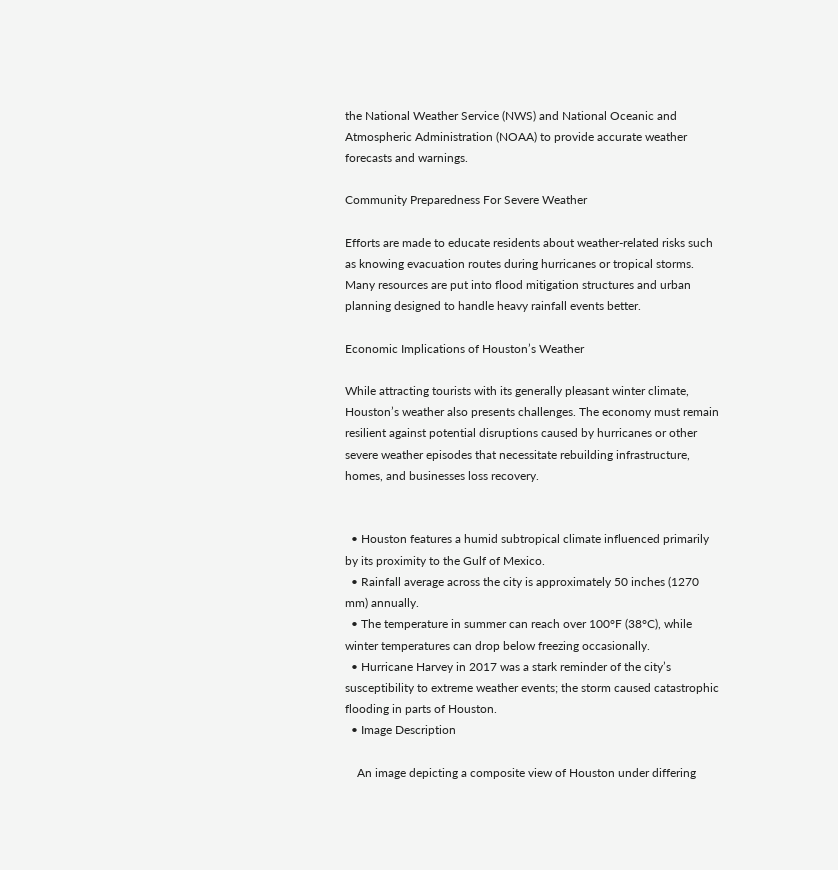the National Weather Service (NWS) and National Oceanic and Atmospheric Administration (NOAA) to provide accurate weather forecasts and warnings.

Community Preparedness For Severe Weather

Efforts are made to educate residents about weather-related risks such as knowing evacuation routes during hurricanes or tropical storms. Many resources are put into flood mitigation structures and urban planning designed to handle heavy rainfall events better.

Economic Implications of Houston’s Weather

While attracting tourists with its generally pleasant winter climate, Houston’s weather also presents challenges. The economy must remain resilient against potential disruptions caused by hurricanes or other severe weather episodes that necessitate rebuilding infrastructure, homes, and businesses loss recovery.


  • Houston features a humid subtropical climate influenced primarily by its proximity to the Gulf of Mexico.
  • Rainfall average across the city is approximately 50 inches (1270 mm) annually.
  • The temperature in summer can reach over 100°F (38°C), while winter temperatures can drop below freezing occasionally.
  • Hurricane Harvey in 2017 was a stark reminder of the city’s susceptibility to extreme weather events; the storm caused catastrophic flooding in parts of Houston.
  • Image Description

    An image depicting a composite view of Houston under differing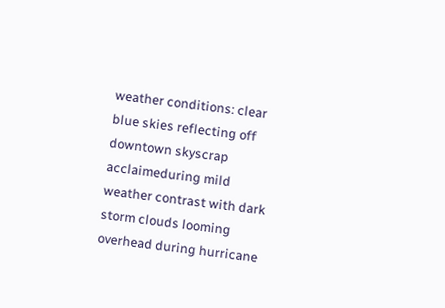weather conditions: clear blue skies reflecting off downtown skyscrap acclaimeduring mild weather contrast with dark storm clouds looming overhead during hurricane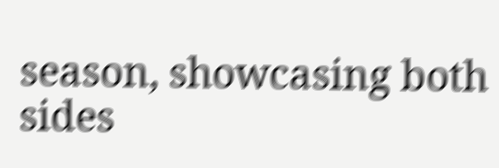season, showcasing both sides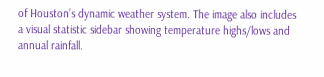of Houston’s dynamic weather system. The image also includes a visual statistic sidebar showing temperature highs/lows and annual rainfall.